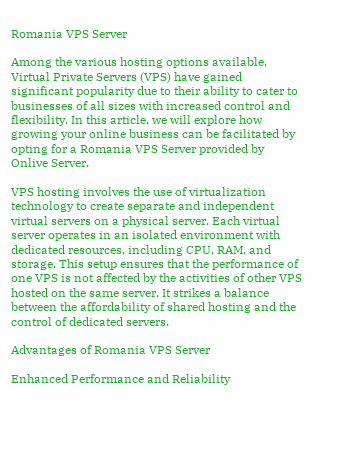Romania VPS Server

Among the various hosting options available, Virtual Private Servers (VPS) have gained significant popularity due to their ability to cater to businesses of all sizes with increased control and flexibility. In this article, we will explore how growing your online business can be facilitated by opting for a Romania VPS Server provided by Onlive Server.

VPS hosting involves the use of virtualization technology to create separate and independent virtual servers on a physical server. Each virtual server operates in an isolated environment with dedicated resources, including CPU, RAM, and storage. This setup ensures that the performance of one VPS is not affected by the activities of other VPS hosted on the same server. It strikes a balance between the affordability of shared hosting and the control of dedicated servers.

Advantages of Romania VPS Server

Enhanced Performance and Reliability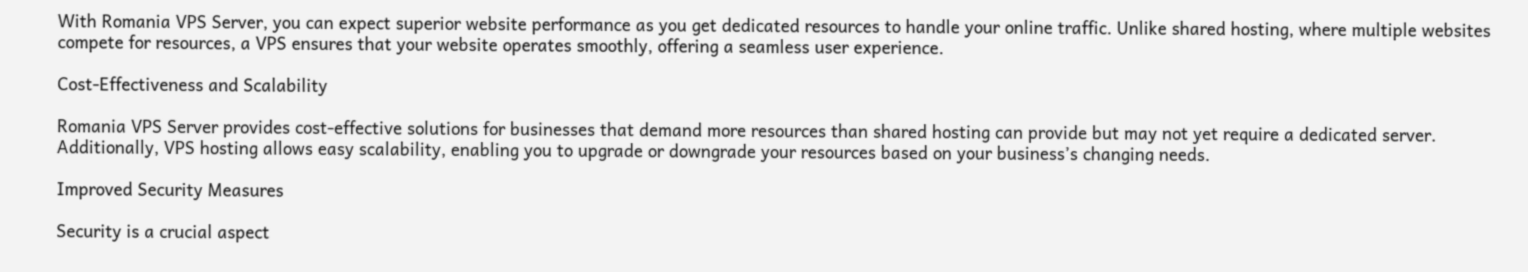With Romania VPS Server, you can expect superior website performance as you get dedicated resources to handle your online traffic. Unlike shared hosting, where multiple websites compete for resources, a VPS ensures that your website operates smoothly, offering a seamless user experience.

Cost-Effectiveness and Scalability

Romania VPS Server provides cost-effective solutions for businesses that demand more resources than shared hosting can provide but may not yet require a dedicated server. Additionally, VPS hosting allows easy scalability, enabling you to upgrade or downgrade your resources based on your business’s changing needs.

Improved Security Measures

Security is a crucial aspect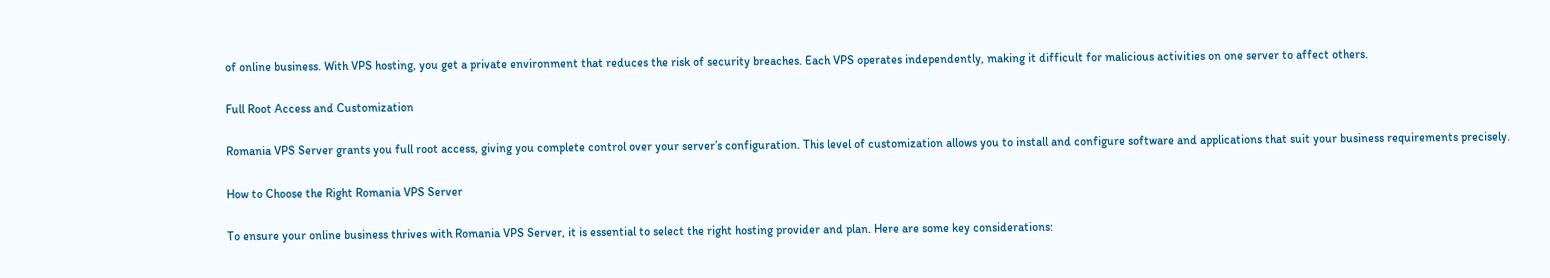of online business. With VPS hosting, you get a private environment that reduces the risk of security breaches. Each VPS operates independently, making it difficult for malicious activities on one server to affect others.

Full Root Access and Customization

Romania VPS Server grants you full root access, giving you complete control over your server’s configuration. This level of customization allows you to install and configure software and applications that suit your business requirements precisely.

How to Choose the Right Romania VPS Server

To ensure your online business thrives with Romania VPS Server, it is essential to select the right hosting provider and plan. Here are some key considerations: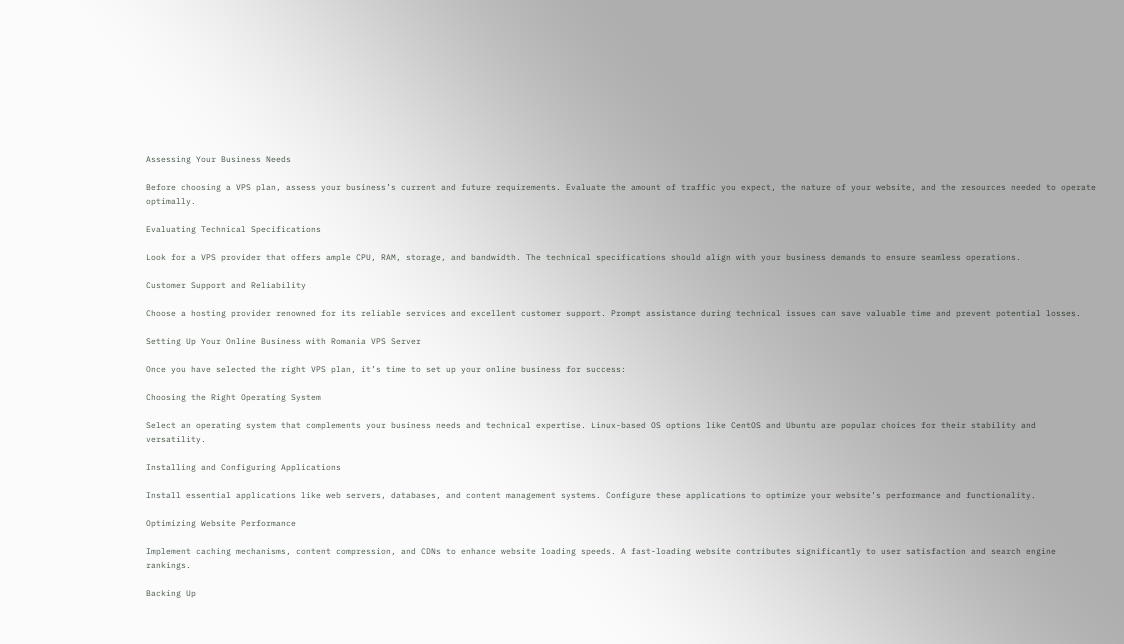Assessing Your Business Needs

Before choosing a VPS plan, assess your business’s current and future requirements. Evaluate the amount of traffic you expect, the nature of your website, and the resources needed to operate optimally.

Evaluating Technical Specifications

Look for a VPS provider that offers ample CPU, RAM, storage, and bandwidth. The technical specifications should align with your business demands to ensure seamless operations.

Customer Support and Reliability

Choose a hosting provider renowned for its reliable services and excellent customer support. Prompt assistance during technical issues can save valuable time and prevent potential losses.

Setting Up Your Online Business with Romania VPS Server

Once you have selected the right VPS plan, it’s time to set up your online business for success:

Choosing the Right Operating System

Select an operating system that complements your business needs and technical expertise. Linux-based OS options like CentOS and Ubuntu are popular choices for their stability and versatility.

Installing and Configuring Applications

Install essential applications like web servers, databases, and content management systems. Configure these applications to optimize your website’s performance and functionality.

Optimizing Website Performance

Implement caching mechanisms, content compression, and CDNs to enhance website loading speeds. A fast-loading website contributes significantly to user satisfaction and search engine rankings.

Backing Up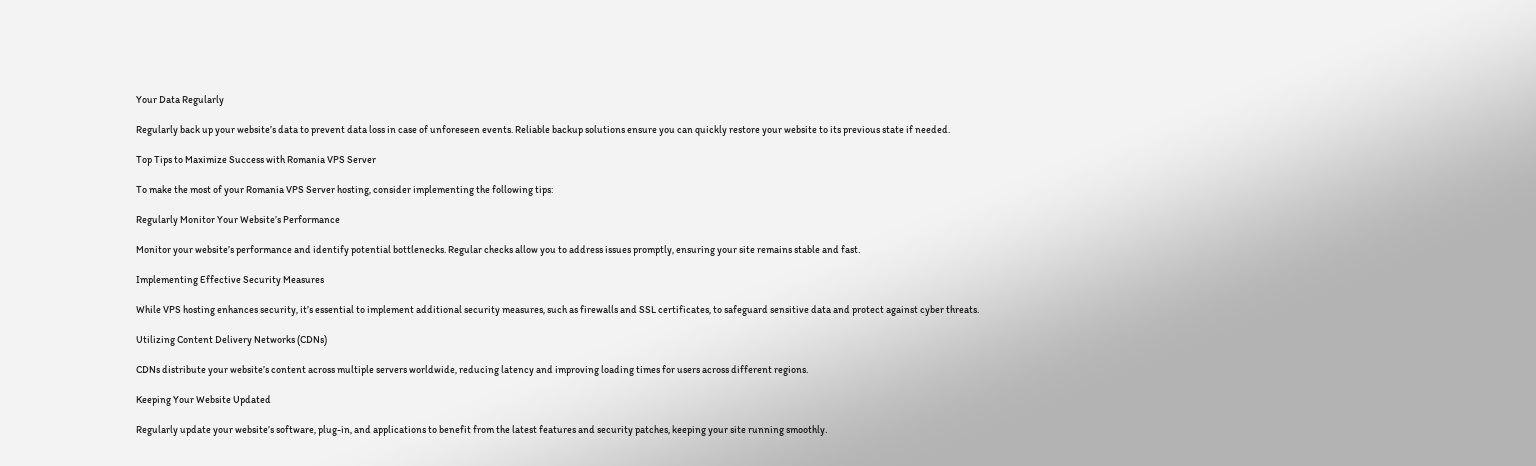Your Data Regularly

Regularly back up your website’s data to prevent data loss in case of unforeseen events. Reliable backup solutions ensure you can quickly restore your website to its previous state if needed.

Top Tips to Maximize Success with Romania VPS Server

To make the most of your Romania VPS Server hosting, consider implementing the following tips:

Regularly Monitor Your Website’s Performance

Monitor your website’s performance and identify potential bottlenecks. Regular checks allow you to address issues promptly, ensuring your site remains stable and fast.

Implementing Effective Security Measures

While VPS hosting enhances security, it’s essential to implement additional security measures, such as firewalls and SSL certificates, to safeguard sensitive data and protect against cyber threats.

Utilizing Content Delivery Networks (CDNs)

CDNs distribute your website’s content across multiple servers worldwide, reducing latency and improving loading times for users across different regions.

Keeping Your Website Updated

Regularly update your website’s software, plug-in, and applications to benefit from the latest features and security patches, keeping your site running smoothly.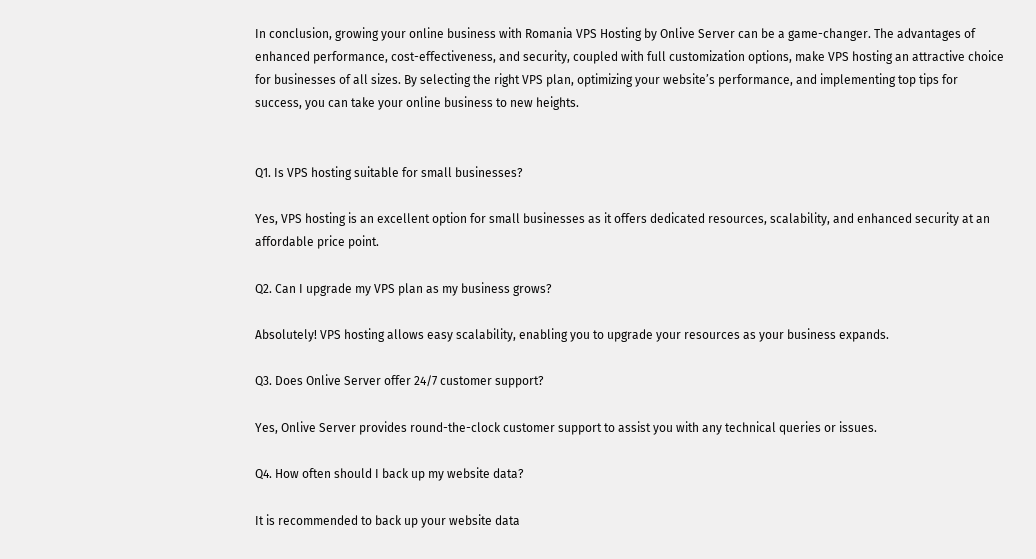In conclusion, growing your online business with Romania VPS Hosting by Onlive Server can be a game-changer. The advantages of enhanced performance, cost-effectiveness, and security, coupled with full customization options, make VPS hosting an attractive choice for businesses of all sizes. By selecting the right VPS plan, optimizing your website’s performance, and implementing top tips for success, you can take your online business to new heights.


Q1. Is VPS hosting suitable for small businesses?

Yes, VPS hosting is an excellent option for small businesses as it offers dedicated resources, scalability, and enhanced security at an affordable price point.

Q2. Can I upgrade my VPS plan as my business grows?

Absolutely! VPS hosting allows easy scalability, enabling you to upgrade your resources as your business expands.

Q3. Does Onlive Server offer 24/7 customer support?

Yes, Onlive Server provides round-the-clock customer support to assist you with any technical queries or issues.

Q4. How often should I back up my website data?

It is recommended to back up your website data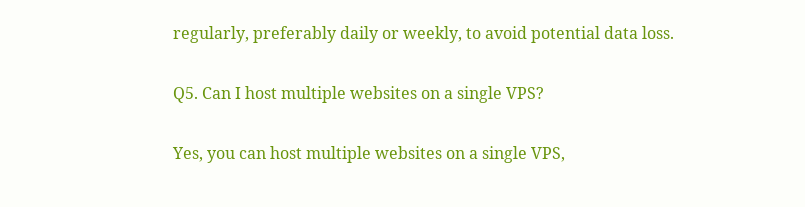regularly, preferably daily or weekly, to avoid potential data loss.

Q5. Can I host multiple websites on a single VPS?

Yes, you can host multiple websites on a single VPS,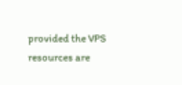provided the VPS resources are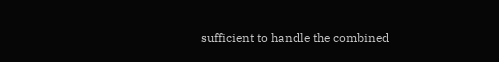sufficient to handle the combined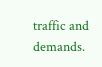traffic and demands.